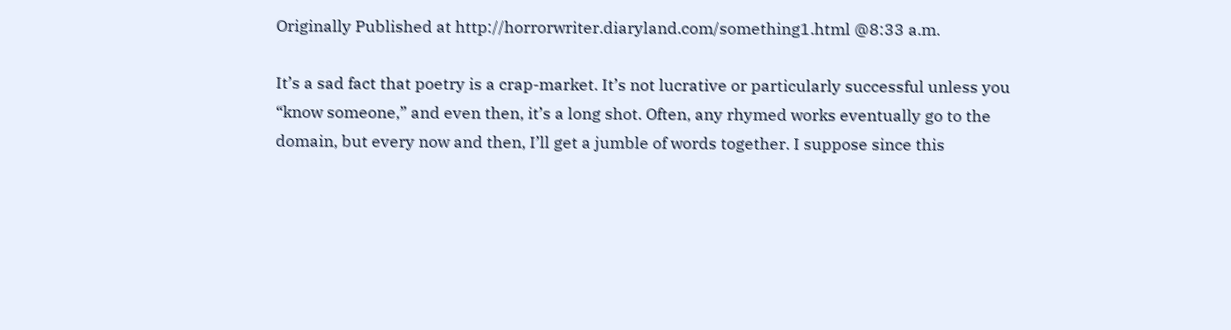Originally Published at http://horrorwriter.diaryland.com/something1.html @8:33 a.m.

It’s a sad fact that poetry is a crap-market. It’s not lucrative or particularly successful unless you “know someone,” and even then, it’s a long shot. Often, any rhymed works eventually go to the domain, but every now and then, I’ll get a jumble of words together. I suppose since this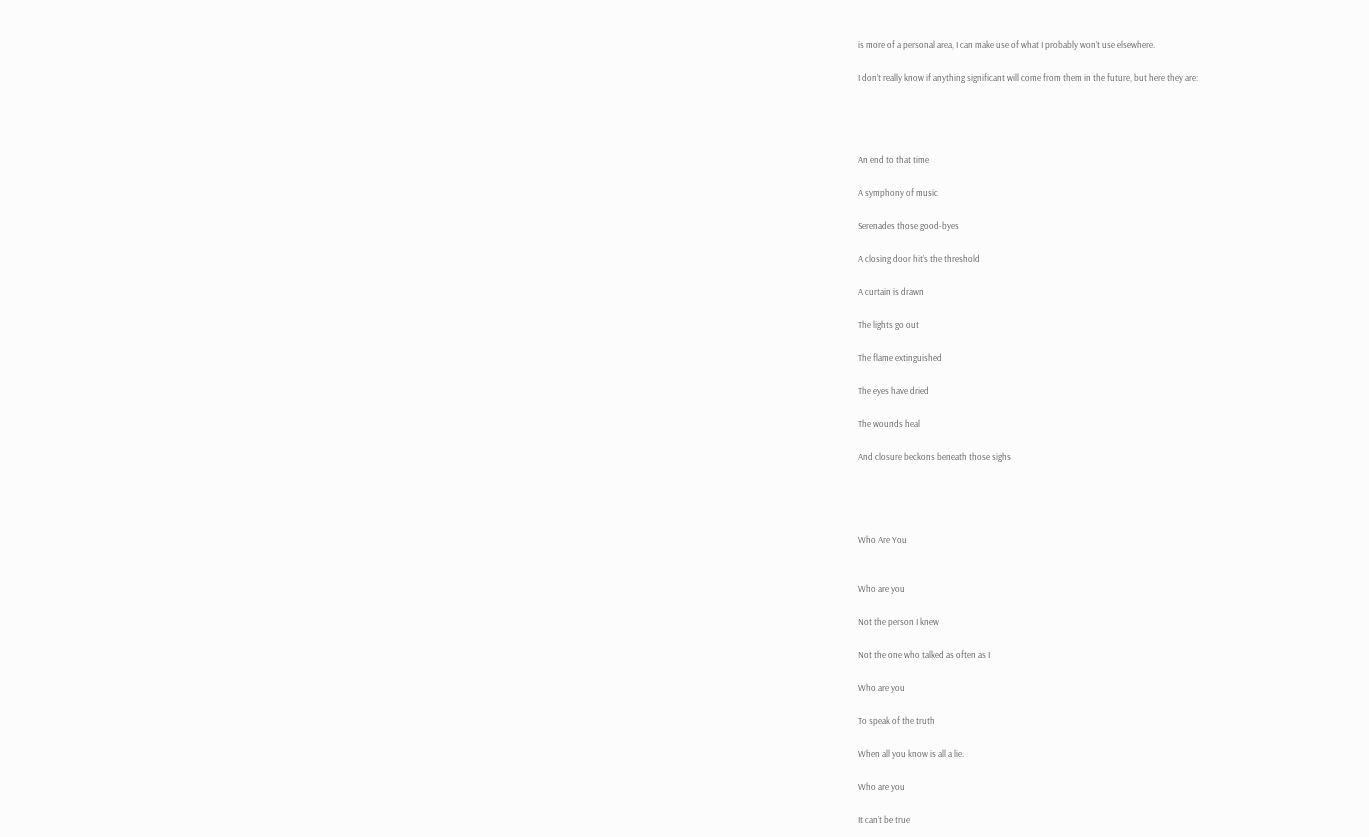is more of a personal area, I can make use of what I probably won’t use elsewhere.

I don’t really know if anything significant will come from them in the future, but here they are:




An end to that time

A symphony of music

Serenades those good-byes

A closing door hit’s the threshold

A curtain is drawn

The lights go out

The flame extinguished

The eyes have dried

The wounds heal

And closure beckons beneath those sighs




Who Are You


Who are you

Not the person I knew

Not the one who talked as often as I

Who are you

To speak of the truth

When all you know is all a lie.

Who are you

It can’t be true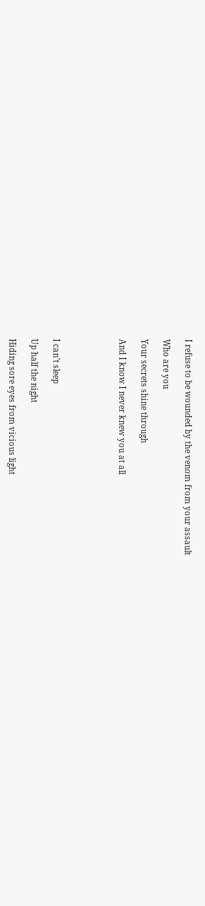I refuse to be wounded by the venom from your assault

Who are you

Your secrets shine through

And I know I never knew you at all





I can’t sleep

Up half the night

Hiding sore eyes from vicious light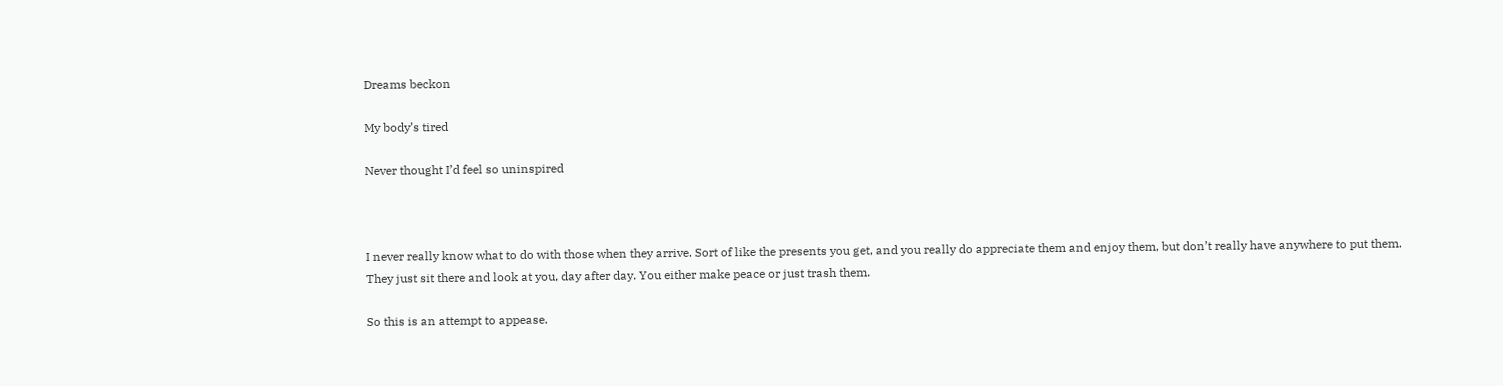Dreams beckon

My body’s tired

Never thought I’d feel so uninspired



I never really know what to do with those when they arrive. Sort of like the presents you get, and you really do appreciate them and enjoy them, but don’t really have anywhere to put them. They just sit there and look at you, day after day. You either make peace or just trash them.

So this is an attempt to appease.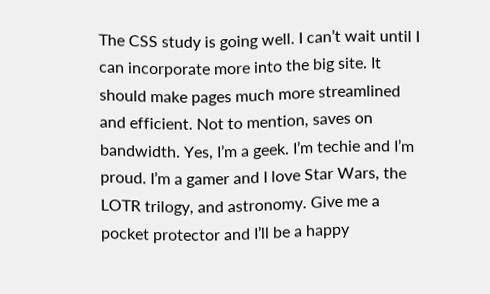The CSS study is going well. I can’t wait until I can incorporate more into the big site. It should make pages much more streamlined and efficient. Not to mention, saves on bandwidth. Yes, I’m a geek. I’m techie and I’m proud. I’m a gamer and I love Star Wars, the LOTR trilogy, and astronomy. Give me a pocket protector and I’ll be a happy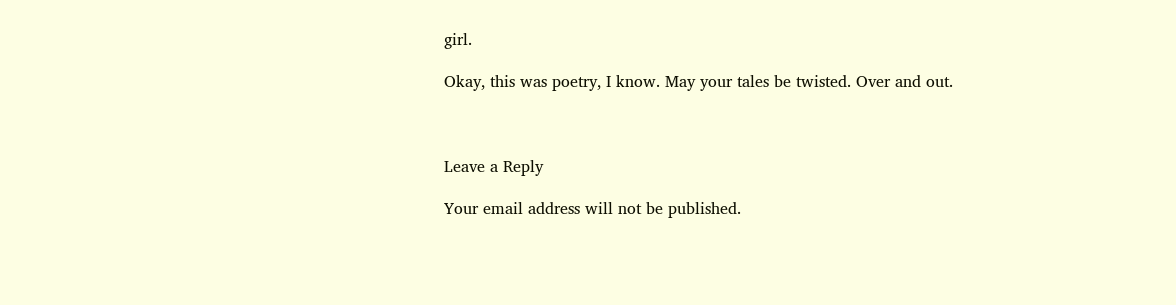girl.

Okay, this was poetry, I know. May your tales be twisted. Over and out.



Leave a Reply

Your email address will not be published.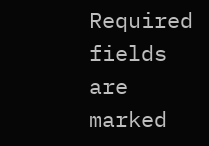Required fields are marked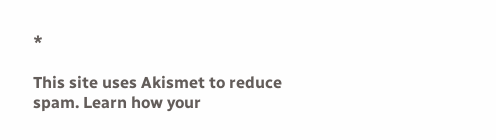*

This site uses Akismet to reduce spam. Learn how your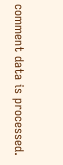comment data is processed.